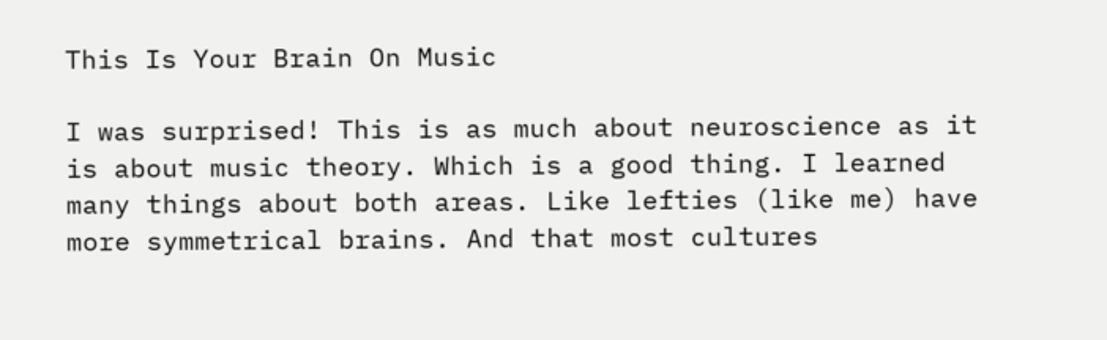This Is Your Brain On Music

I was surprised! This is as much about neuroscience as it is about music theory. Which is a good thing. I learned many things about both areas. Like lefties (like me) have more symmetrical brains. And that most cultures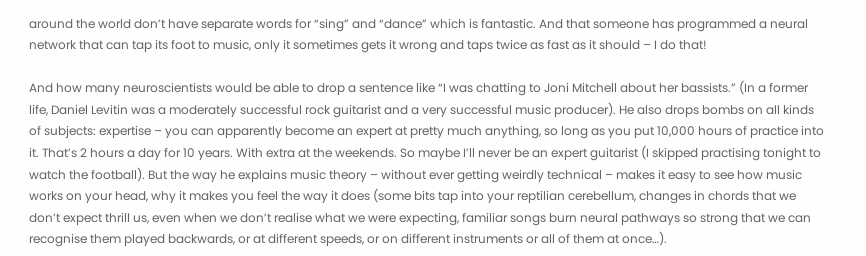around the world don’t have separate words for “sing” and “dance” which is fantastic. And that someone has programmed a neural network that can tap its foot to music, only it sometimes gets it wrong and taps twice as fast as it should – I do that!

And how many neuroscientists would be able to drop a sentence like “I was chatting to Joni Mitchell about her bassists.” (In a former life, Daniel Levitin was a moderately successful rock guitarist and a very successful music producer). He also drops bombs on all kinds of subjects: expertise – you can apparently become an expert at pretty much anything, so long as you put 10,000 hours of practice into it. That’s 2 hours a day for 10 years. With extra at the weekends. So maybe I’ll never be an expert guitarist (I skipped practising tonight to watch the football). But the way he explains music theory – without ever getting weirdly technical – makes it easy to see how music works on your head, why it makes you feel the way it does (some bits tap into your reptilian cerebellum, changes in chords that we don’t expect thrill us, even when we don’t realise what we were expecting, familiar songs burn neural pathways so strong that we can recognise them played backwards, or at different speeds, or on different instruments or all of them at once…).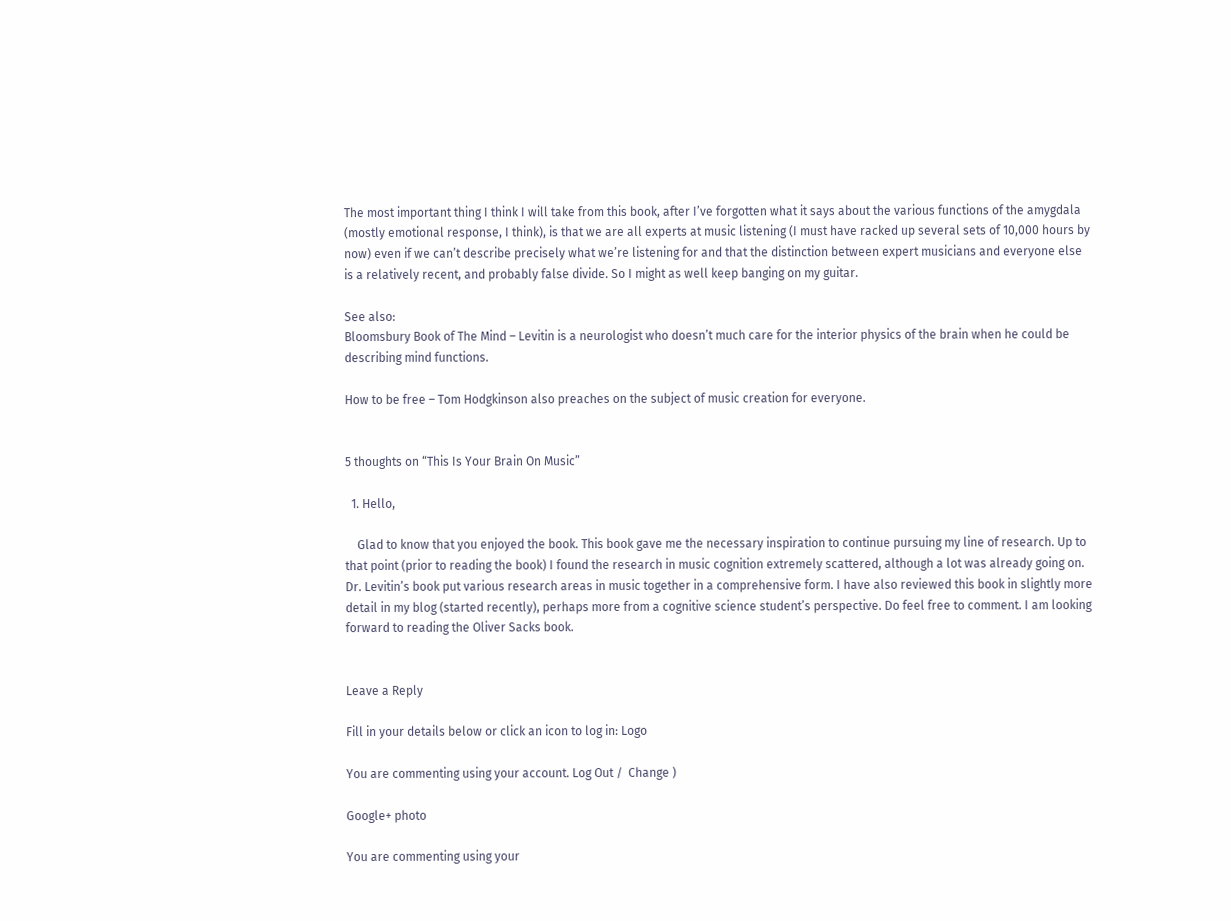The most important thing I think I will take from this book, after I’ve forgotten what it says about the various functions of the amygdala (mostly emotional response, I think), is that we are all experts at music listening (I must have racked up several sets of 10,000 hours by now) even if we can’t describe precisely what we’re listening for and that the distinction between expert musicians and everyone else is a relatively recent, and probably false divide. So I might as well keep banging on my guitar.

See also:
Bloomsbury Book of The Mind – Levitin is a neurologist who doesn’t much care for the interior physics of the brain when he could be describing mind functions.

How to be free – Tom Hodgkinson also preaches on the subject of music creation for everyone.


5 thoughts on “This Is Your Brain On Music”

  1. Hello,

    Glad to know that you enjoyed the book. This book gave me the necessary inspiration to continue pursuing my line of research. Up to that point (prior to reading the book) I found the research in music cognition extremely scattered, although a lot was already going on. Dr. Levitin’s book put various research areas in music together in a comprehensive form. I have also reviewed this book in slightly more detail in my blog (started recently), perhaps more from a cognitive science student’s perspective. Do feel free to comment. I am looking forward to reading the Oliver Sacks book.


Leave a Reply

Fill in your details below or click an icon to log in: Logo

You are commenting using your account. Log Out /  Change )

Google+ photo

You are commenting using your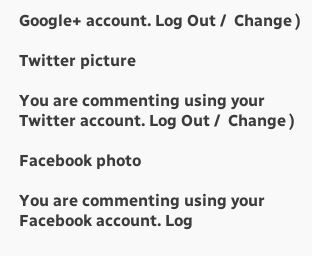Google+ account. Log Out /  Change )

Twitter picture

You are commenting using your Twitter account. Log Out /  Change )

Facebook photo

You are commenting using your Facebook account. Log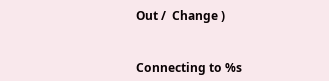Out /  Change )


Connecting to %s